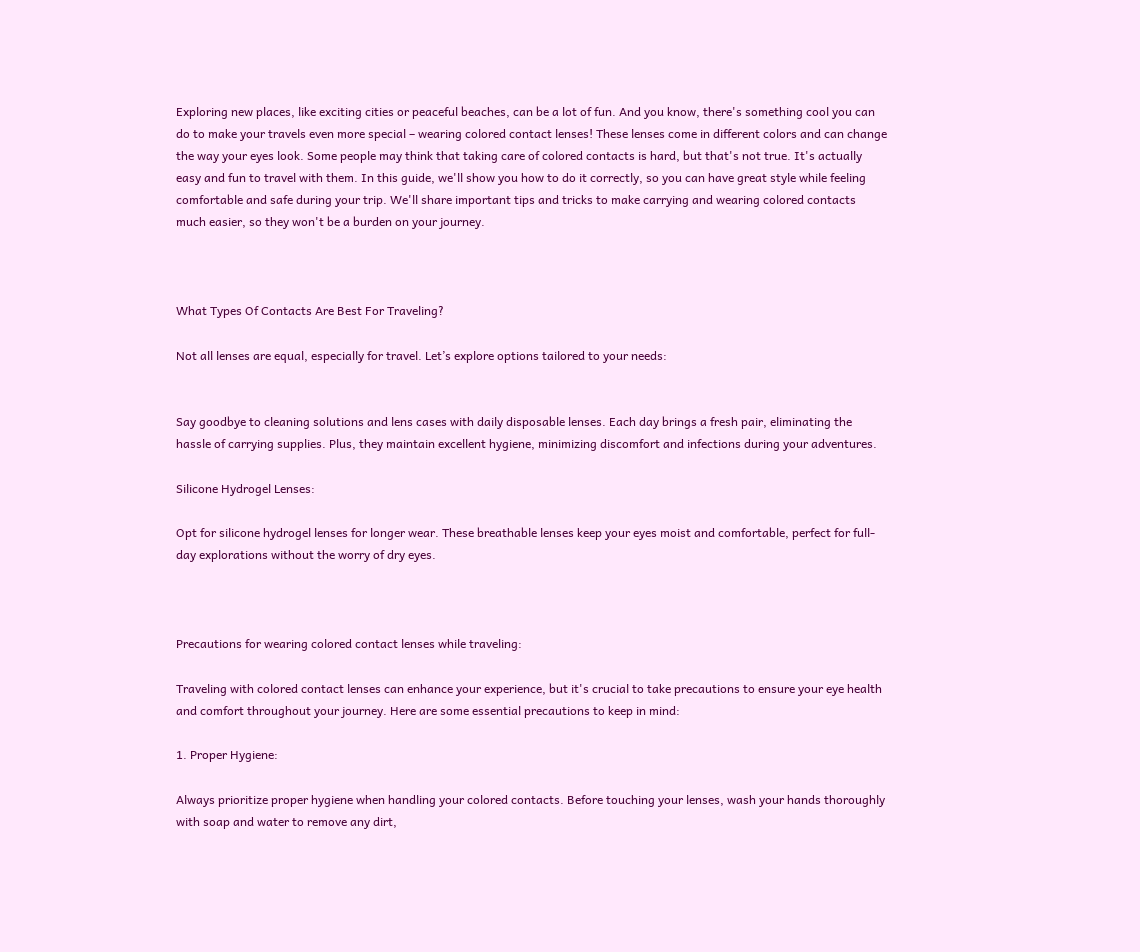Exploring new places, like exciting cities or peaceful beaches, can be a lot of fun. And you know, there's something cool you can do to make your travels even more special – wearing colored contact lenses! These lenses come in different colors and can change the way your eyes look. Some people may think that taking care of colored contacts is hard, but that's not true. It's actually easy and fun to travel with them. In this guide, we'll show you how to do it correctly, so you can have great style while feeling comfortable and safe during your trip. We'll share important tips and tricks to make carrying and wearing colored contacts much easier, so they won't be a burden on your journey.



What Types Of Contacts Are Best For Traveling?

Not all lenses are equal, especially for travel. Let’s explore options tailored to your needs:


Say goodbye to cleaning solutions and lens cases with daily disposable lenses. Each day brings a fresh pair, eliminating the hassle of carrying supplies. Plus, they maintain excellent hygiene, minimizing discomfort and infections during your adventures.

Silicone Hydrogel Lenses:

Opt for silicone hydrogel lenses for longer wear. These breathable lenses keep your eyes moist and comfortable, perfect for full-day explorations without the worry of dry eyes.



Precautions for wearing colored contact lenses while traveling:

Traveling with colored contact lenses can enhance your experience, but it's crucial to take precautions to ensure your eye health and comfort throughout your journey. Here are some essential precautions to keep in mind:

1. Proper Hygiene:

Always prioritize proper hygiene when handling your colored contacts. Before touching your lenses, wash your hands thoroughly with soap and water to remove any dirt,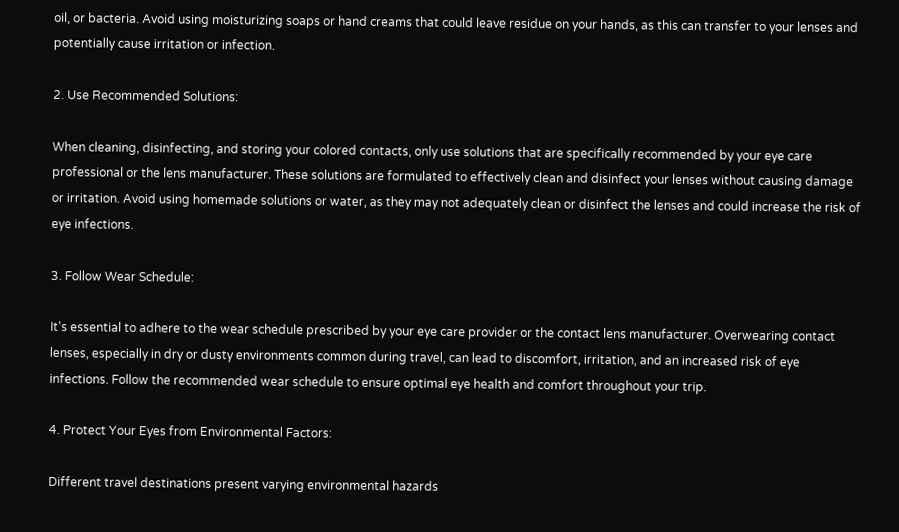oil, or bacteria. Avoid using moisturizing soaps or hand creams that could leave residue on your hands, as this can transfer to your lenses and potentially cause irritation or infection.

2. Use Recommended Solutions:

When cleaning, disinfecting, and storing your colored contacts, only use solutions that are specifically recommended by your eye care professional or the lens manufacturer. These solutions are formulated to effectively clean and disinfect your lenses without causing damage or irritation. Avoid using homemade solutions or water, as they may not adequately clean or disinfect the lenses and could increase the risk of eye infections.

3. Follow Wear Schedule:

It's essential to adhere to the wear schedule prescribed by your eye care provider or the contact lens manufacturer. Overwearing contact lenses, especially in dry or dusty environments common during travel, can lead to discomfort, irritation, and an increased risk of eye infections. Follow the recommended wear schedule to ensure optimal eye health and comfort throughout your trip.

4. Protect Your Eyes from Environmental Factors:

Different travel destinations present varying environmental hazards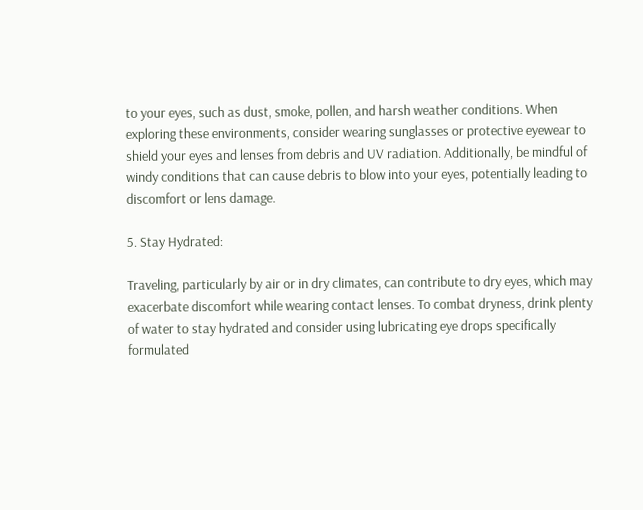to your eyes, such as dust, smoke, pollen, and harsh weather conditions. When exploring these environments, consider wearing sunglasses or protective eyewear to shield your eyes and lenses from debris and UV radiation. Additionally, be mindful of windy conditions that can cause debris to blow into your eyes, potentially leading to discomfort or lens damage.

5. Stay Hydrated:

Traveling, particularly by air or in dry climates, can contribute to dry eyes, which may exacerbate discomfort while wearing contact lenses. To combat dryness, drink plenty of water to stay hydrated and consider using lubricating eye drops specifically formulated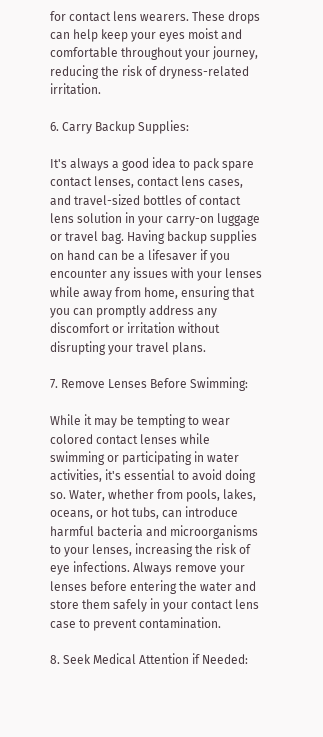for contact lens wearers. These drops can help keep your eyes moist and comfortable throughout your journey, reducing the risk of dryness-related irritation.

6. Carry Backup Supplies:

It's always a good idea to pack spare contact lenses, contact lens cases, and travel-sized bottles of contact lens solution in your carry-on luggage or travel bag. Having backup supplies on hand can be a lifesaver if you encounter any issues with your lenses while away from home, ensuring that you can promptly address any discomfort or irritation without disrupting your travel plans.

7. Remove Lenses Before Swimming:

While it may be tempting to wear colored contact lenses while swimming or participating in water activities, it's essential to avoid doing so. Water, whether from pools, lakes, oceans, or hot tubs, can introduce harmful bacteria and microorganisms to your lenses, increasing the risk of eye infections. Always remove your lenses before entering the water and store them safely in your contact lens case to prevent contamination.

8. Seek Medical Attention if Needed: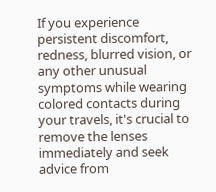If you experience persistent discomfort, redness, blurred vision, or any other unusual symptoms while wearing colored contacts during your travels, it's crucial to remove the lenses immediately and seek advice from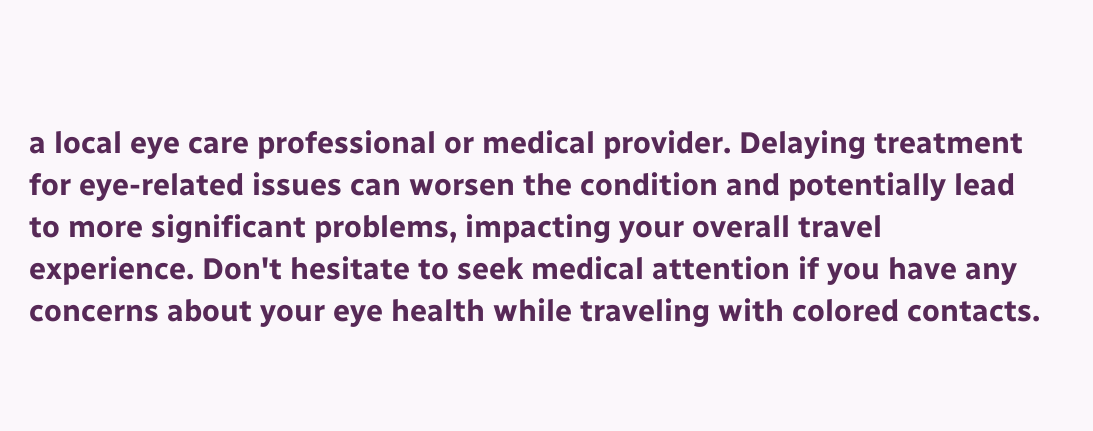a local eye care professional or medical provider. Delaying treatment for eye-related issues can worsen the condition and potentially lead to more significant problems, impacting your overall travel experience. Don't hesitate to seek medical attention if you have any concerns about your eye health while traveling with colored contacts.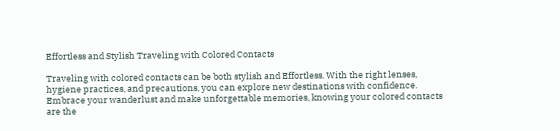Effortless and Stylish Traveling with Colored Contacts

Traveling with colored contacts can be both stylish and Effortless. With the right lenses, hygiene practices, and precautions, you can explore new destinations with confidence. Embrace your wanderlust and make unforgettable memories, knowing your colored contacts are the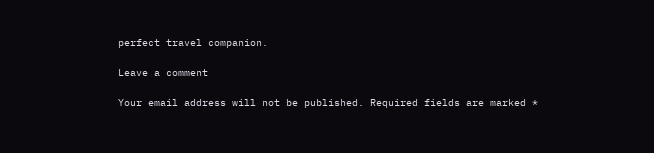perfect travel companion.

Leave a comment

Your email address will not be published. Required fields are marked *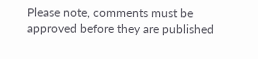Please note, comments must be approved before they are published